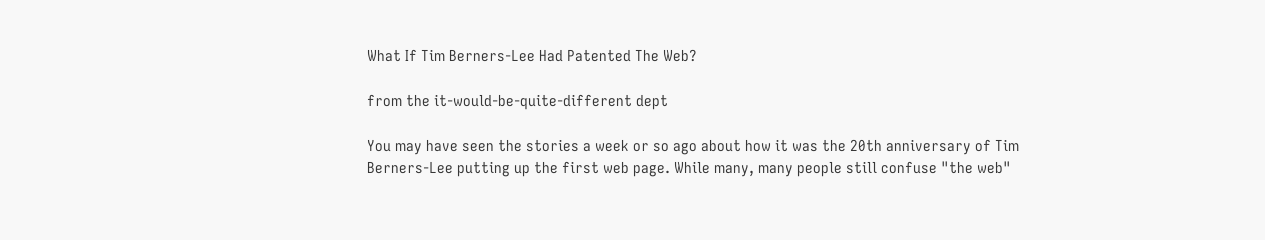What If Tim Berners-Lee Had Patented The Web?

from the it-would-be-quite-different dept

You may have seen the stories a week or so ago about how it was the 20th anniversary of Tim Berners-Lee putting up the first web page. While many, many people still confuse "the web"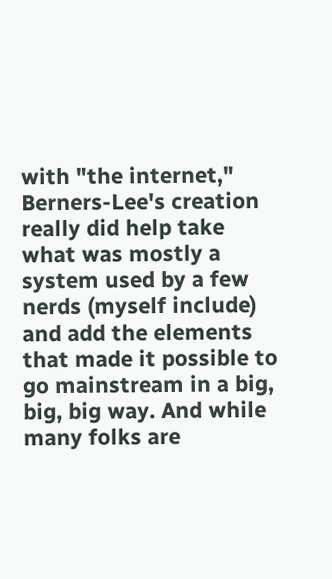with "the internet," Berners-Lee's creation really did help take what was mostly a system used by a few nerds (myself include) and add the elements that made it possible to go mainstream in a big, big, big way. And while many folks are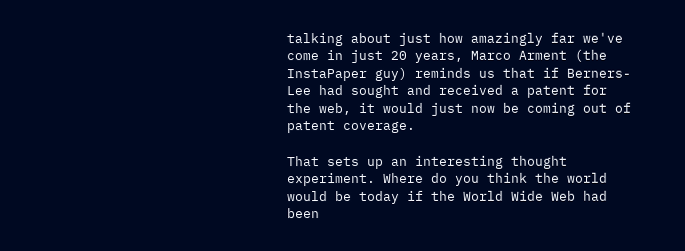talking about just how amazingly far we've come in just 20 years, Marco Arment (the InstaPaper guy) reminds us that if Berners-Lee had sought and received a patent for the web, it would just now be coming out of patent coverage.

That sets up an interesting thought experiment. Where do you think the world would be today if the World Wide Web had been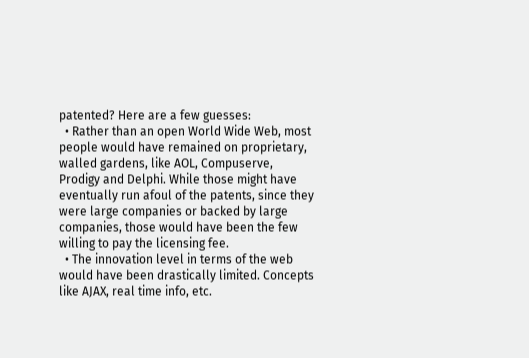patented? Here are a few guesses:
  • Rather than an open World Wide Web, most people would have remained on proprietary, walled gardens, like AOL, Compuserve, Prodigy and Delphi. While those might have eventually run afoul of the patents, since they were large companies or backed by large companies, those would have been the few willing to pay the licensing fee.
  • The innovation level in terms of the web would have been drastically limited. Concepts like AJAX, real time info, etc.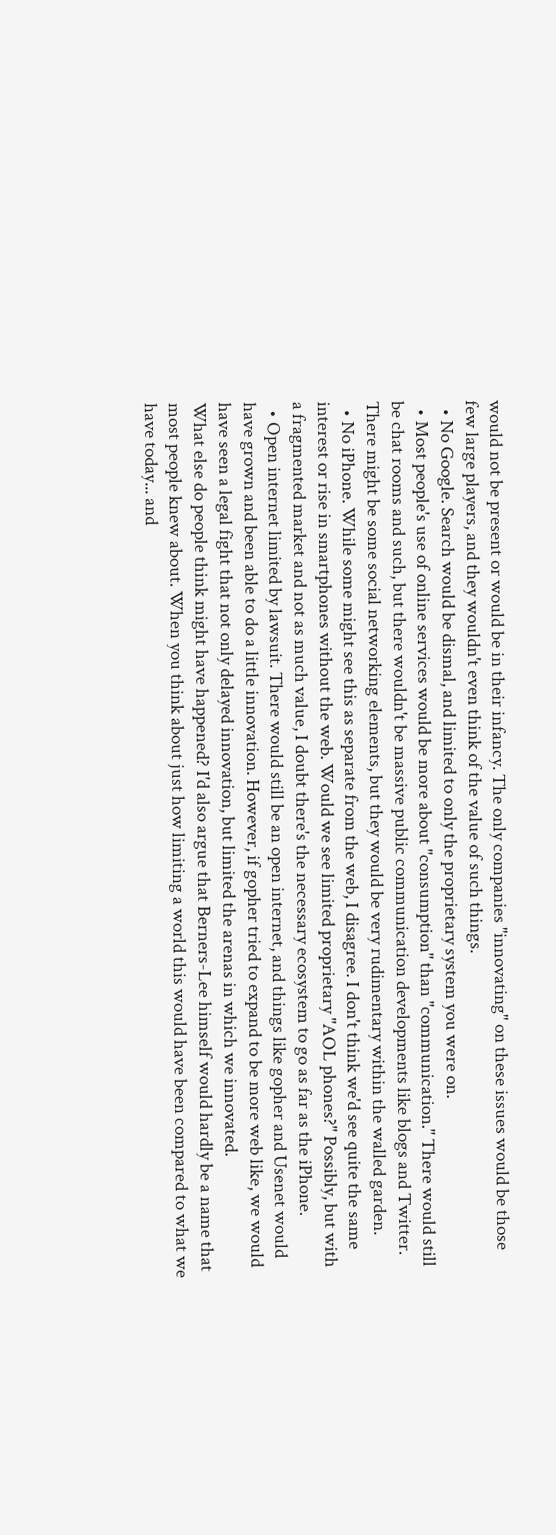would not be present or would be in their infancy. The only companies "innovating" on these issues would be those few large players, and they wouldn't even think of the value of such things.
  • No Google. Search would be dismal, and limited to only the proprietary system you were on.
  • Most people's use of online services would be more about "consumption" than "communication." There would still be chat rooms and such, but there wouldn't be massive public communication developments like blogs and Twitter. There might be some social networking elements, but they would be very rudimentary within the walled garden.
  • No iPhone. While some might see this as separate from the web, I disagree. I don't think we'd see quite the same interest or rise in smartphones without the web. Would we see limited proprietary "AOL phones?" Possibly, but with a fragmented market and not as much value, I doubt there's the necessary ecosystem to go as far as the iPhone.
  • Open internet limited by lawsuit. There would still be an open internet, and things like gopher and Usenet would have grown and been able to do a little innovation. However, if gopher tried to expand to be more web like, we would have seen a legal fight that not only delayed innovation, but limited the arenas in which we innovated.
What else do people think might have happened? I'd also argue that Berners-Lee himself would hardly be a name that most people knew about. When you think about just how limiting a world this would have been compared to what we have today... and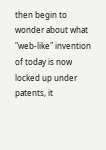then begin to wonder about what "web-like" invention of today is now locked up under patents, it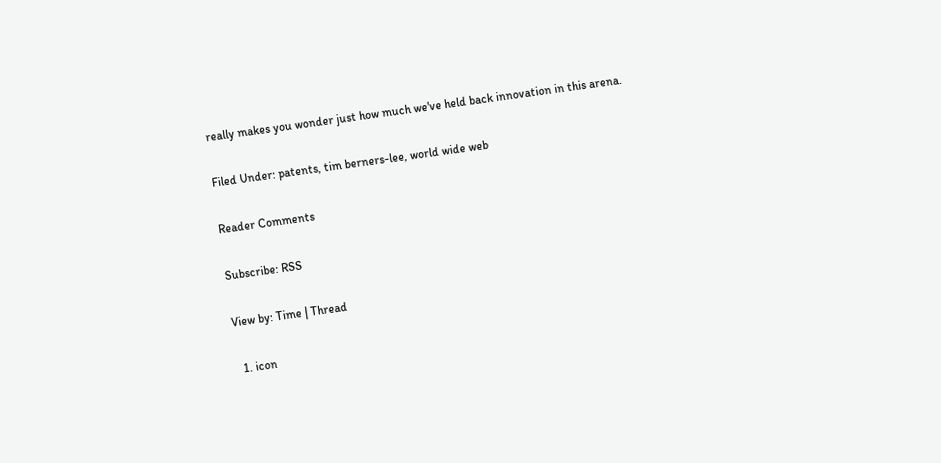really makes you wonder just how much we've held back innovation in this arena.

Filed Under: patents, tim berners-lee, world wide web

Reader Comments

Subscribe: RSS

View by: Time | Thread

  1. icon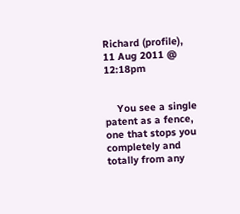Richard (profile), 11 Aug 2011 @ 12:18pm


    You see a single patent as a fence, one that stops you completely and totally from any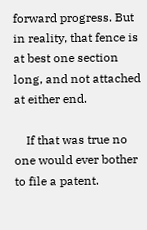forward progress. But in reality, that fence is at best one section long, and not attached at either end.

    If that was true no one would ever bother to file a patent.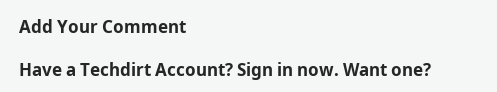Add Your Comment

Have a Techdirt Account? Sign in now. Want one?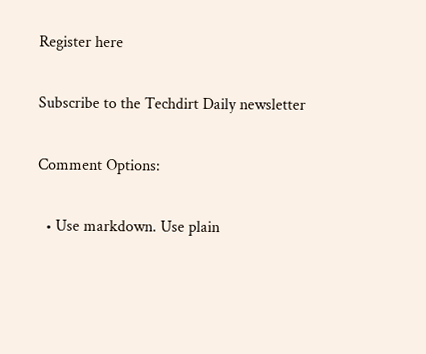Register here

Subscribe to the Techdirt Daily newsletter

Comment Options:

  • Use markdown. Use plain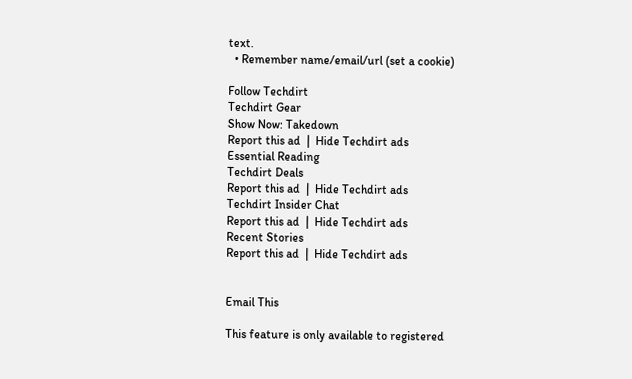text.
  • Remember name/email/url (set a cookie)

Follow Techdirt
Techdirt Gear
Show Now: Takedown
Report this ad  |  Hide Techdirt ads
Essential Reading
Techdirt Deals
Report this ad  |  Hide Techdirt ads
Techdirt Insider Chat
Report this ad  |  Hide Techdirt ads
Recent Stories
Report this ad  |  Hide Techdirt ads


Email This

This feature is only available to registered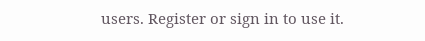users. Register or sign in to use it.